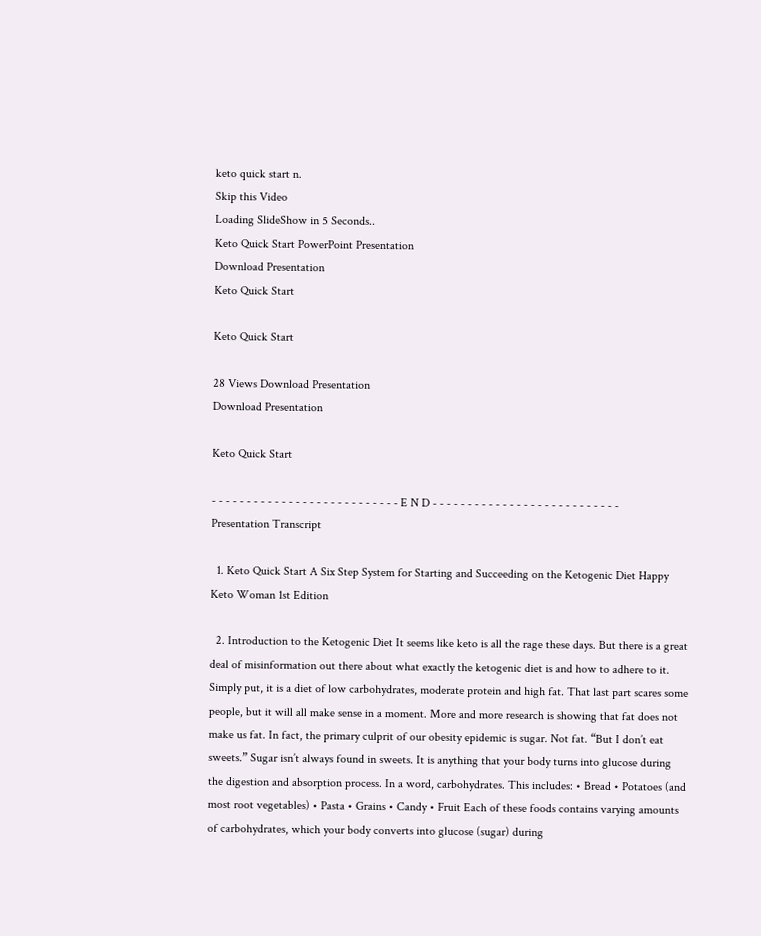keto quick start n.
Skip this Video
Loading SlideShow in 5 Seconds..
Keto Quick Start PowerPoint Presentation
Download Presentation
Keto Quick Start

Keto Quick Start

28 Views Download Presentation
Download Presentation

Keto Quick Start

- - - - - - - - - - - - - - - - - - - - - - - - - - - E N D - - - - - - - - - - - - - - - - - - - - - - - - - - -
Presentation Transcript

  1. Keto Quick Start A Six Step System for Starting and Succeeding on the Ketogenic Diet Happy Keto Woman 1st Edition

  2. Introduction to the Ketogenic Diet It seems like keto is all the rage these days. But there is a great deal of misinformation out there about what exactly the ketogenic diet is and how to adhere to it. Simply put, it is a diet of low carbohydrates, moderate protein and high fat. That last part scares some people, but it will all make sense in a moment. More and more research is showing that fat does not make us fat. In fact, the primary culprit of our obesity epidemic is sugar. Not fat. “But I don’t eat sweets.” Sugar isn’t always found in sweets. It is anything that your body turns into glucose during the digestion and absorption process. In a word, carbohydrates. This includes: • Bread • Potatoes (and most root vegetables) • Pasta • Grains • Candy • Fruit Each of these foods contains varying amounts of carbohydrates, which your body converts into glucose (sugar) during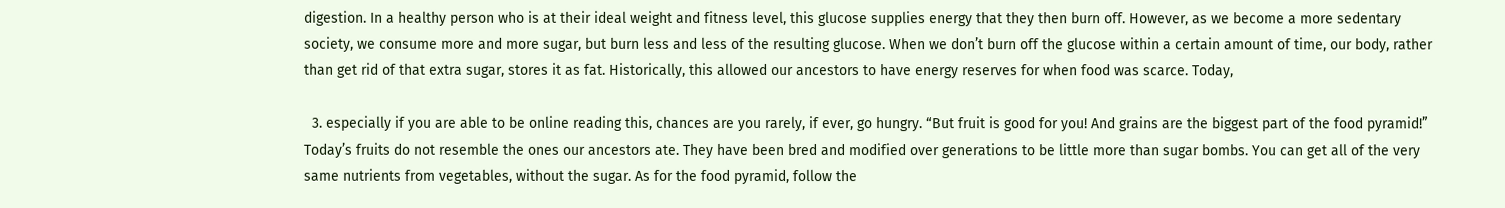digestion. In a healthy person who is at their ideal weight and fitness level, this glucose supplies energy that they then burn off. However, as we become a more sedentary society, we consume more and more sugar, but burn less and less of the resulting glucose. When we don’t burn off the glucose within a certain amount of time, our body, rather than get rid of that extra sugar, stores it as fat. Historically, this allowed our ancestors to have energy reserves for when food was scarce. Today,

  3. especially if you are able to be online reading this, chances are you rarely, if ever, go hungry. “But fruit is good for you! And grains are the biggest part of the food pyramid!” Today’s fruits do not resemble the ones our ancestors ate. They have been bred and modified over generations to be little more than sugar bombs. You can get all of the very same nutrients from vegetables, without the sugar. As for the food pyramid, follow the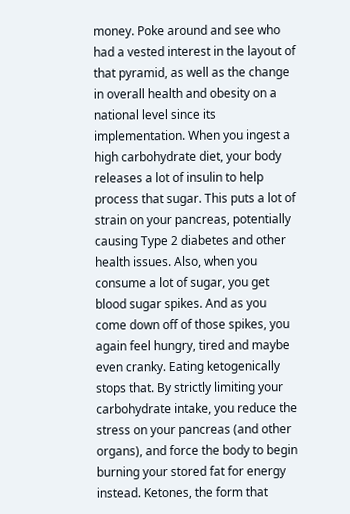money. Poke around and see who had a vested interest in the layout of that pyramid, as well as the change in overall health and obesity on a national level since its implementation. When you ingest a high carbohydrate diet, your body releases a lot of insulin to help process that sugar. This puts a lot of strain on your pancreas, potentially causing Type 2 diabetes and other health issues. Also, when you consume a lot of sugar, you get blood sugar spikes. And as you come down off of those spikes, you again feel hungry, tired and maybe even cranky. Eating ketogenically stops that. By strictly limiting your carbohydrate intake, you reduce the stress on your pancreas (and other organs), and force the body to begin burning your stored fat for energy instead. Ketones, the form that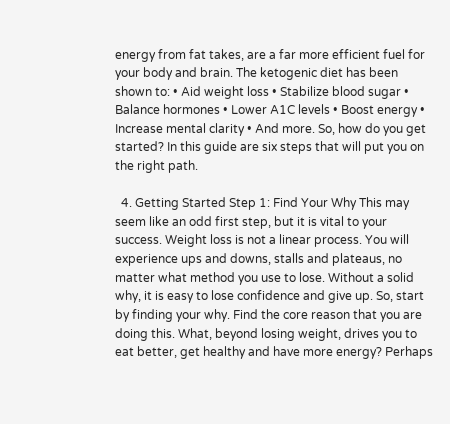energy from fat takes, are a far more efficient fuel for your body and brain. The ketogenic diet has been shown to: • Aid weight loss • Stabilize blood sugar • Balance hormones • Lower A1C levels • Boost energy • Increase mental clarity • And more. So, how do you get started? In this guide are six steps that will put you on the right path.

  4. Getting Started Step 1: Find Your Why This may seem like an odd first step, but it is vital to your success. Weight loss is not a linear process. You will experience ups and downs, stalls and plateaus, no matter what method you use to lose. Without a solid why, it is easy to lose confidence and give up. So, start by finding your why. Find the core reason that you are doing this. What, beyond losing weight, drives you to eat better, get healthy and have more energy? Perhaps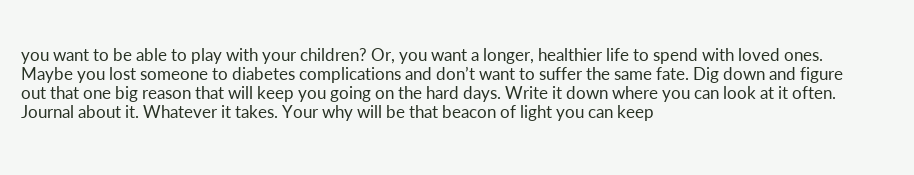you want to be able to play with your children? Or, you want a longer, healthier life to spend with loved ones. Maybe you lost someone to diabetes complications and don’t want to suffer the same fate. Dig down and figure out that one big reason that will keep you going on the hard days. Write it down where you can look at it often. Journal about it. Whatever it takes. Your why will be that beacon of light you can keep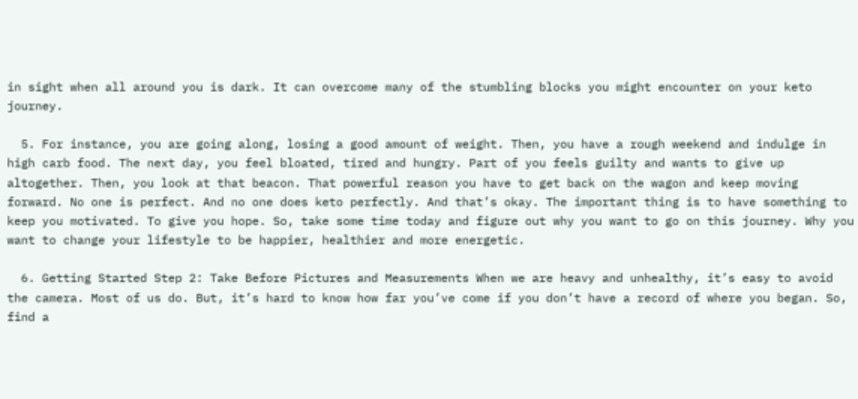in sight when all around you is dark. It can overcome many of the stumbling blocks you might encounter on your keto journey.

  5. For instance, you are going along, losing a good amount of weight. Then, you have a rough weekend and indulge in high carb food. The next day, you feel bloated, tired and hungry. Part of you feels guilty and wants to give up altogether. Then, you look at that beacon. That powerful reason you have to get back on the wagon and keep moving forward. No one is perfect. And no one does keto perfectly. And that’s okay. The important thing is to have something to keep you motivated. To give you hope. So, take some time today and figure out why you want to go on this journey. Why you want to change your lifestyle to be happier, healthier and more energetic.

  6. Getting Started Step 2: Take Before Pictures and Measurements When we are heavy and unhealthy, it’s easy to avoid the camera. Most of us do. But, it’s hard to know how far you’ve come if you don’t have a record of where you began. So, find a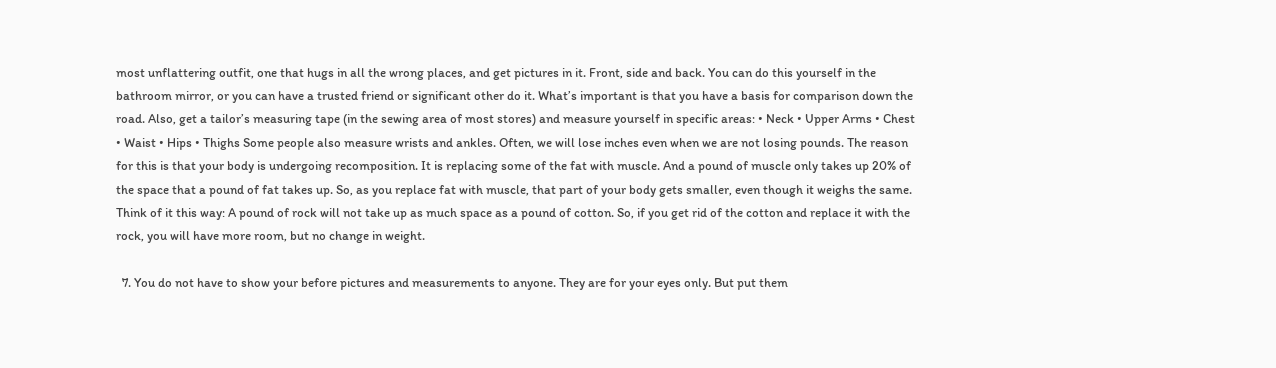most unflattering outfit, one that hugs in all the wrong places, and get pictures in it. Front, side and back. You can do this yourself in the bathroom mirror, or you can have a trusted friend or significant other do it. What’s important is that you have a basis for comparison down the road. Also, get a tailor’s measuring tape (in the sewing area of most stores) and measure yourself in specific areas: • Neck • Upper Arms • Chest • Waist • Hips • Thighs Some people also measure wrists and ankles. Often, we will lose inches even when we are not losing pounds. The reason for this is that your body is undergoing recomposition. It is replacing some of the fat with muscle. And a pound of muscle only takes up 20% of the space that a pound of fat takes up. So, as you replace fat with muscle, that part of your body gets smaller, even though it weighs the same. Think of it this way: A pound of rock will not take up as much space as a pound of cotton. So, if you get rid of the cotton and replace it with the rock, you will have more room, but no change in weight.

  7. You do not have to show your before pictures and measurements to anyone. They are for your eyes only. But put them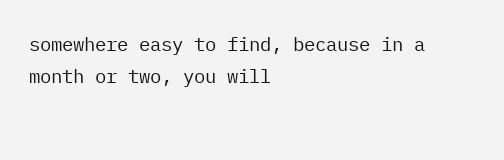somewhere easy to find, because in a month or two, you will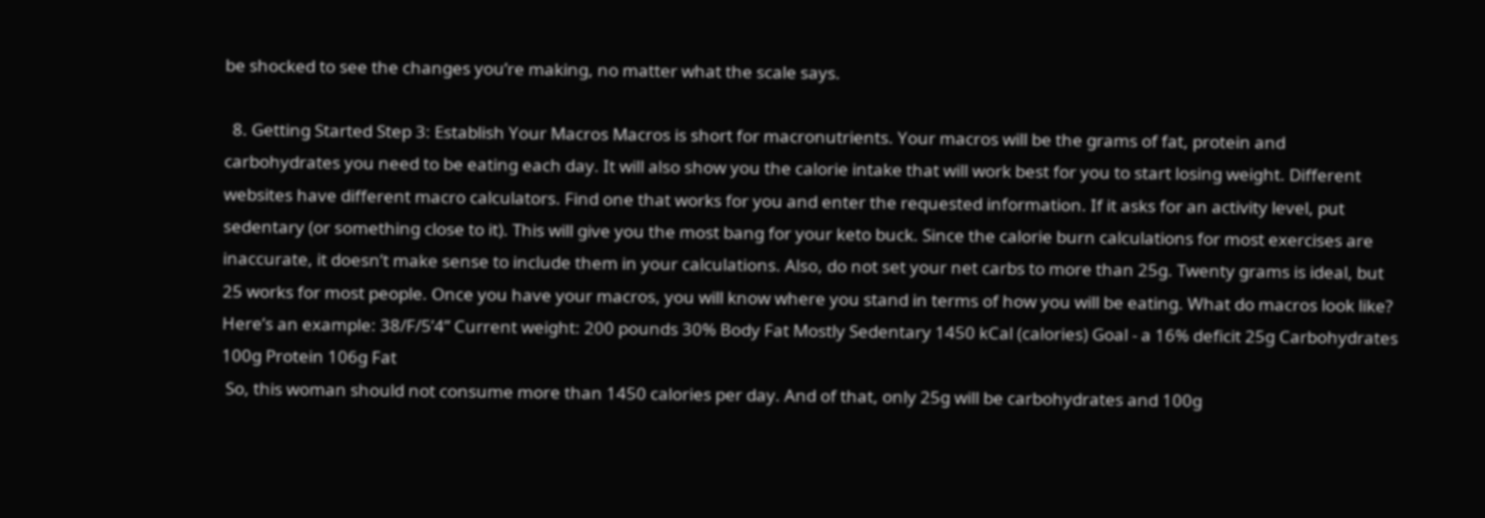be shocked to see the changes you’re making, no matter what the scale says.

  8. Getting Started Step 3: Establish Your Macros Macros is short for macronutrients. Your macros will be the grams of fat, protein and carbohydrates you need to be eating each day. It will also show you the calorie intake that will work best for you to start losing weight. Different websites have different macro calculators. Find one that works for you and enter the requested information. If it asks for an activity level, put sedentary (or something close to it). This will give you the most bang for your keto buck. Since the calorie burn calculations for most exercises are inaccurate, it doesn’t make sense to include them in your calculations. Also, do not set your net carbs to more than 25g. Twenty grams is ideal, but 25 works for most people. Once you have your macros, you will know where you stand in terms of how you will be eating. What do macros look like? Here’s an example: 38/F/5’4” Current weight: 200 pounds 30% Body Fat Mostly Sedentary 1450 kCal (calories) Goal - a 16% deficit 25g Carbohydrates 100g Protein 106g Fat
 So, this woman should not consume more than 1450 calories per day. And of that, only 25g will be carbohydrates and 100g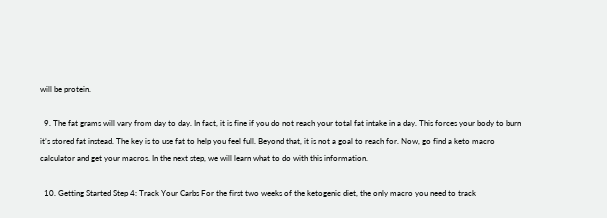will be protein.

  9. The fat grams will vary from day to day. In fact, it is fine if you do not reach your total fat intake in a day. This forces your body to burn it’s stored fat instead. The key is to use fat to help you feel full. Beyond that, it is not a goal to reach for. Now, go find a keto macro calculator and get your macros. In the next step, we will learn what to do with this information.

  10. Getting Started Step 4: Track Your Carbs For the first two weeks of the ketogenic diet, the only macro you need to track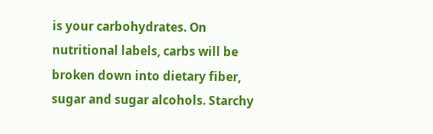is your carbohydrates. On nutritional labels, carbs will be broken down into dietary fiber, sugar and sugar alcohols. Starchy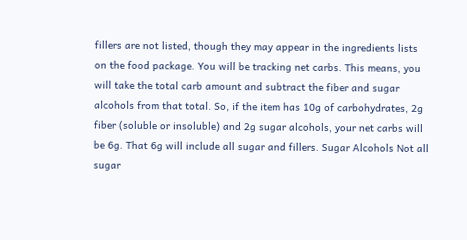fillers are not listed, though they may appear in the ingredients lists on the food package. You will be tracking net carbs. This means, you will take the total carb amount and subtract the fiber and sugar alcohols from that total. So, if the item has 10g of carbohydrates, 2g fiber (soluble or insoluble) and 2g sugar alcohols, your net carbs will be 6g. That 6g will include all sugar and fillers. Sugar Alcohols Not all sugar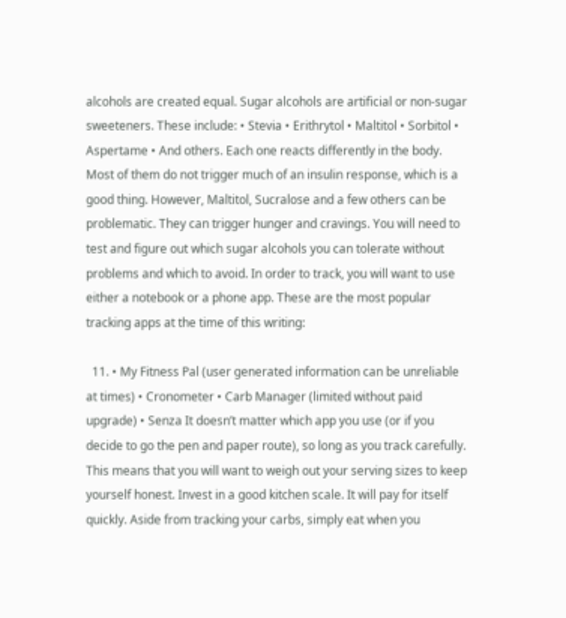alcohols are created equal. Sugar alcohols are artificial or non-sugar sweeteners. These include: • Stevia • Erithrytol • Maltitol • Sorbitol • Aspertame • And others. Each one reacts differently in the body. Most of them do not trigger much of an insulin response, which is a good thing. However, Maltitol, Sucralose and a few others can be problematic. They can trigger hunger and cravings. You will need to test and figure out which sugar alcohols you can tolerate without problems and which to avoid. In order to track, you will want to use either a notebook or a phone app. These are the most popular tracking apps at the time of this writing:

  11. • My Fitness Pal (user generated information can be unreliable at times) • Cronometer • Carb Manager (limited without paid upgrade) • Senza It doesn’t matter which app you use (or if you decide to go the pen and paper route), so long as you track carefully. This means that you will want to weigh out your serving sizes to keep yourself honest. Invest in a good kitchen scale. It will pay for itself quickly. Aside from tracking your carbs, simply eat when you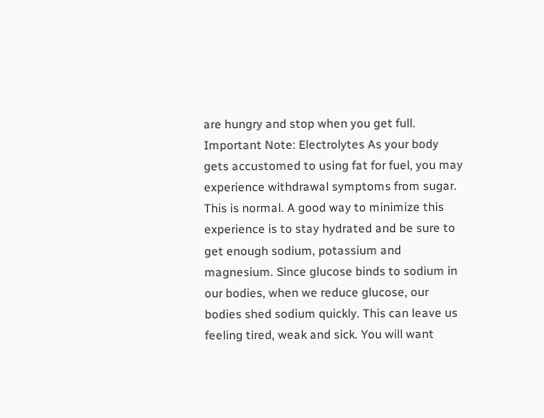are hungry and stop when you get full. Important Note: Electrolytes As your body gets accustomed to using fat for fuel, you may experience withdrawal symptoms from sugar. This is normal. A good way to minimize this experience is to stay hydrated and be sure to get enough sodium, potassium and magnesium. Since glucose binds to sodium in our bodies, when we reduce glucose, our bodies shed sodium quickly. This can leave us feeling tired, weak and sick. You will want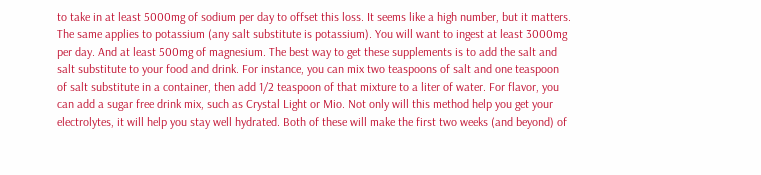to take in at least 5000mg of sodium per day to offset this loss. It seems like a high number, but it matters. The same applies to potassium (any salt substitute is potassium). You will want to ingest at least 3000mg per day. And at least 500mg of magnesium. The best way to get these supplements is to add the salt and salt substitute to your food and drink. For instance, you can mix two teaspoons of salt and one teaspoon of salt substitute in a container, then add 1/2 teaspoon of that mixture to a liter of water. For flavor, you can add a sugar free drink mix, such as Crystal Light or Mio. Not only will this method help you get your electrolytes, it will help you stay well hydrated. Both of these will make the first two weeks (and beyond) of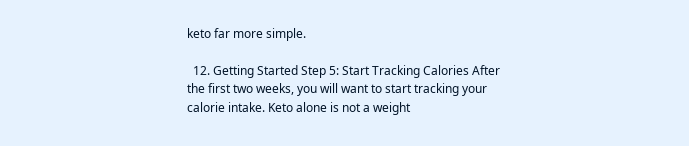keto far more simple.

  12. Getting Started Step 5: Start Tracking Calories After the first two weeks, you will want to start tracking your calorie intake. Keto alone is not a weight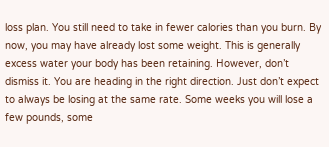loss plan. You still need to take in fewer calories than you burn. By now, you may have already lost some weight. This is generally excess water your body has been retaining. However, don’t dismiss it. You are heading in the right direction. Just don’t expect to always be losing at the same rate. Some weeks you will lose a few pounds, some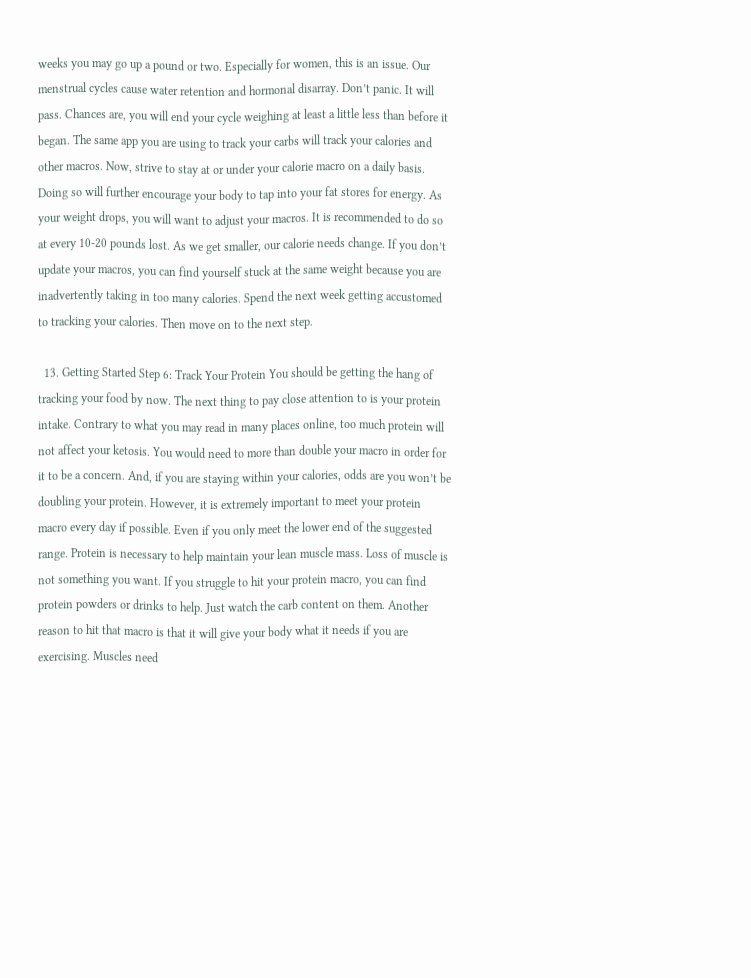weeks you may go up a pound or two. Especially for women, this is an issue. Our menstrual cycles cause water retention and hormonal disarray. Don’t panic. It will pass. Chances are, you will end your cycle weighing at least a little less than before it began. The same app you are using to track your carbs will track your calories and other macros. Now, strive to stay at or under your calorie macro on a daily basis. Doing so will further encourage your body to tap into your fat stores for energy. As your weight drops, you will want to adjust your macros. It is recommended to do so at every 10-20 pounds lost. As we get smaller, our calorie needs change. If you don’t update your macros, you can find yourself stuck at the same weight because you are inadvertently taking in too many calories. Spend the next week getting accustomed to tracking your calories. Then move on to the next step.

  13. Getting Started Step 6: Track Your Protein You should be getting the hang of tracking your food by now. The next thing to pay close attention to is your protein intake. Contrary to what you may read in many places online, too much protein will not affect your ketosis. You would need to more than double your macro in order for it to be a concern. And, if you are staying within your calories, odds are you won’t be doubling your protein. However, it is extremely important to meet your protein macro every day if possible. Even if you only meet the lower end of the suggested range. Protein is necessary to help maintain your lean muscle mass. Loss of muscle is not something you want. If you struggle to hit your protein macro, you can find protein powders or drinks to help. Just watch the carb content on them. Another reason to hit that macro is that it will give your body what it needs if you are exercising. Muscles need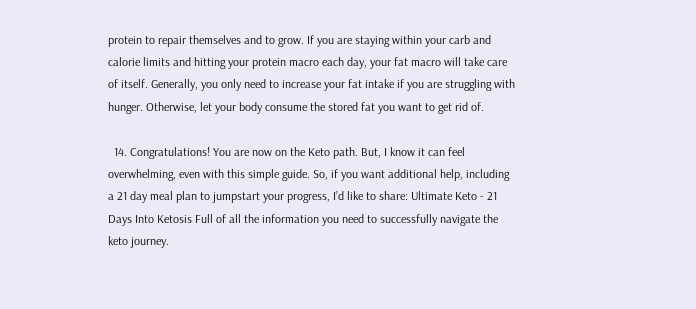protein to repair themselves and to grow. If you are staying within your carb and calorie limits and hitting your protein macro each day, your fat macro will take care of itself. Generally, you only need to increase your fat intake if you are struggling with hunger. Otherwise, let your body consume the stored fat you want to get rid of.

  14. Congratulations! You are now on the Keto path. But, I know it can feel overwhelming, even with this simple guide. So, if you want additional help, including a 21 day meal plan to jumpstart your progress, I’d like to share: Ultimate Keto - 21 Days Into Ketosis Full of all the information you need to successfully navigate the keto journey.